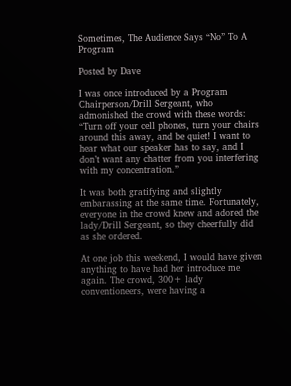Sometimes, The Audience Says “No” To A Program

Posted by Dave

I was once introduced by a Program Chairperson/Drill Sergeant, who admonished the crowd with these words: “Turn off your cell phones, turn your chairs around this away, and be quiet! I want to hear what our speaker has to say, and I don’t want any chatter from you interfering with my concentration.”

It was both gratifying and slightly embarassing at the same time. Fortunately, everyone in the crowd knew and adored the lady/Drill Sergeant, so they cheerfully did as she ordered.

At one job this weekend, I would have given anything to have had her introduce me again. The crowd, 300+ lady conventioneers, were having a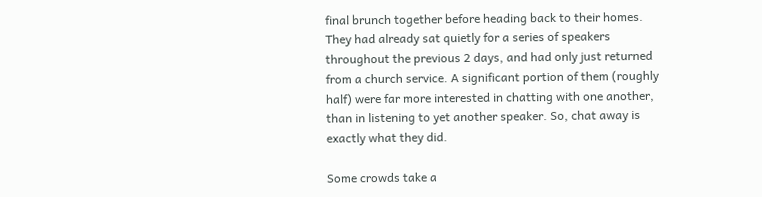final brunch together before heading back to their homes. They had already sat quietly for a series of speakers throughout the previous 2 days, and had only just returned from a church service. A significant portion of them (roughly half) were far more interested in chatting with one another, than in listening to yet another speaker. So, chat away is exactly what they did.

Some crowds take a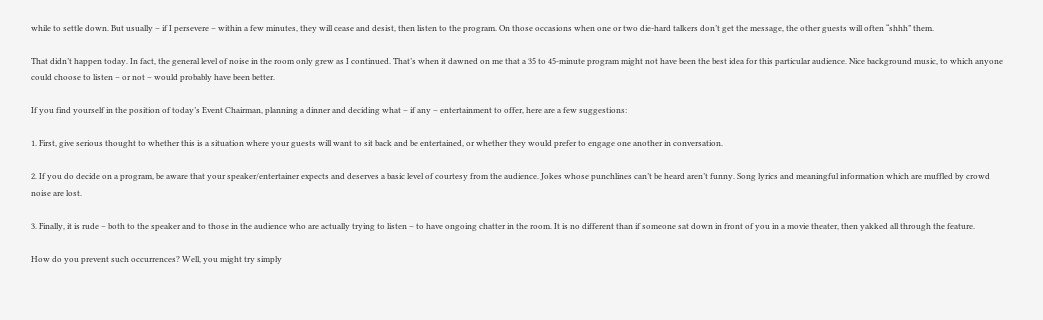while to settle down. But usually – if I persevere – within a few minutes, they will cease and desist, then listen to the program. On those occasions when one or two die-hard talkers don’t get the message, the other guests will often “shhh” them.

That didn’t happen today. In fact, the general level of noise in the room only grew as I continued. That’s when it dawned on me that a 35 to 45-minute program might not have been the best idea for this particular audience. Nice background music, to which anyone could choose to listen – or not – would probably have been better.

If you find yourself in the position of today’s Event Chairman, planning a dinner and deciding what – if any – entertainment to offer, here are a few suggestions:

1. First, give serious thought to whether this is a situation where your guests will want to sit back and be entertained, or whether they would prefer to engage one another in conversation.

2. If you do decide on a program, be aware that your speaker/entertainer expects and deserves a basic level of courtesy from the audience. Jokes whose punchlines can’t be heard aren’t funny. Song lyrics and meaningful information which are muffled by crowd noise are lost.

3. Finally, it is rude – both to the speaker and to those in the audience who are actually trying to listen – to have ongoing chatter in the room. It is no different than if someone sat down in front of you in a movie theater, then yakked all through the feature.

How do you prevent such occurrences? Well, you might try simply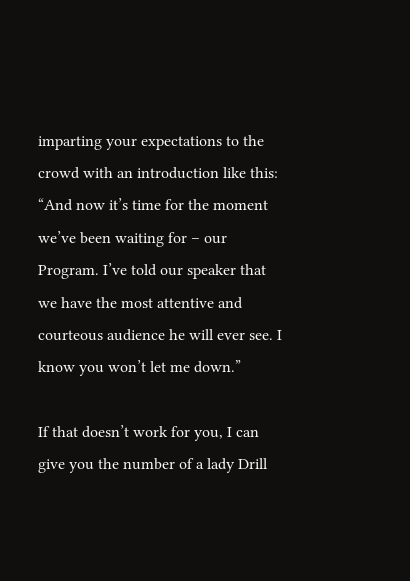imparting your expectations to the crowd with an introduction like this: “And now it’s time for the moment we’ve been waiting for – our Program. I’ve told our speaker that we have the most attentive and courteous audience he will ever see. I know you won’t let me down.”

If that doesn’t work for you, I can give you the number of a lady Drill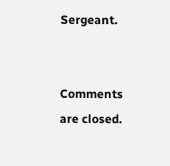Sergeant.


Comments are closed.